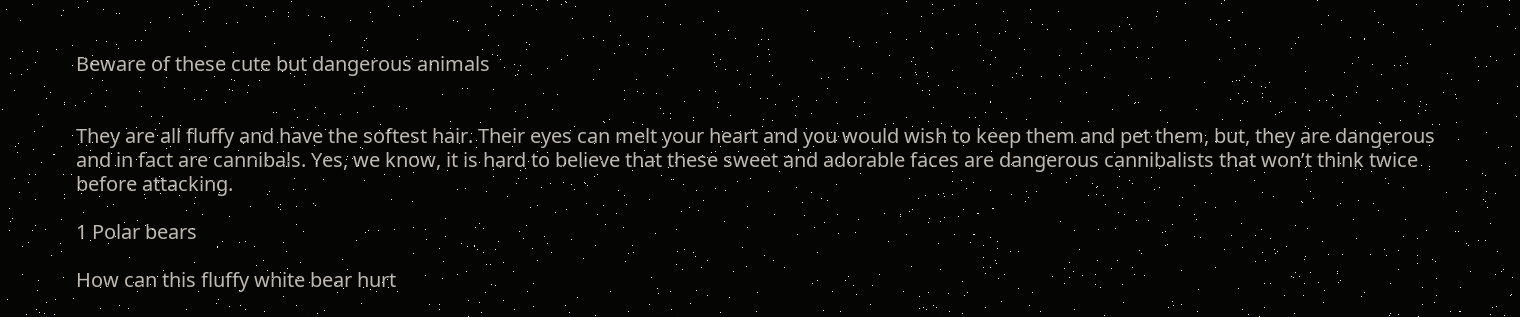Beware of these cute but dangerous animals


They are all fluffy and have the softest hair. Their eyes can melt your heart and you would wish to keep them and pet them, but, they are dangerous and in fact are cannibals. Yes, we know, it is hard to believe that these sweet and adorable faces are dangerous cannibalists that won’t think twice before attacking.

1 Polar bears

How can this fluffy white bear hurt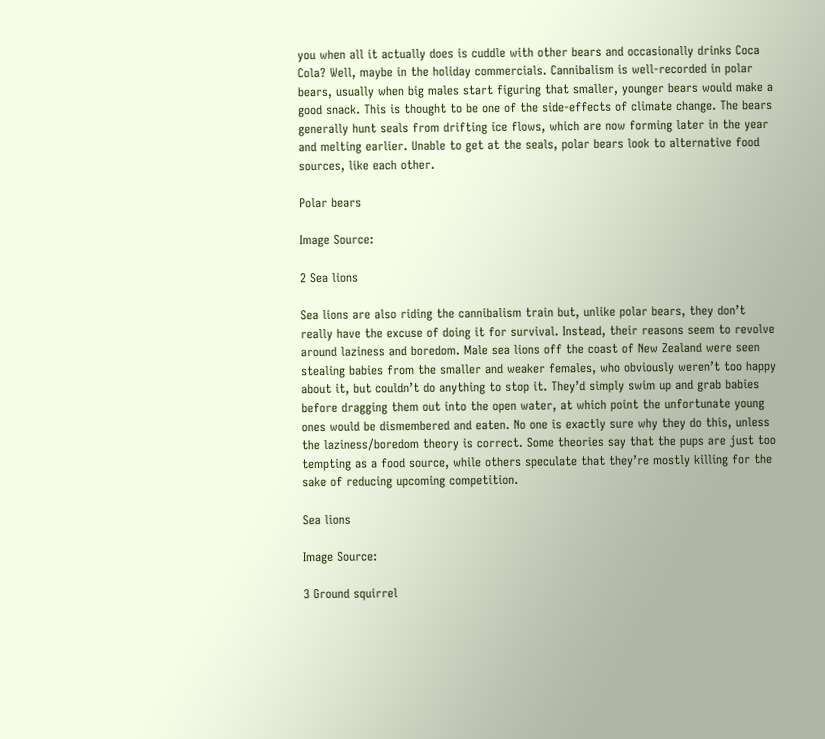you when all it actually does is cuddle with other bears and occasionally drinks Coca Cola? Well, maybe in the holiday commercials. Cannibalism is well-recorded in polar bears, usually when big males start figuring that smaller, younger bears would make a good snack. This is thought to be one of the side-effects of climate change. The bears generally hunt seals from drifting ice flows, which are now forming later in the year and melting earlier. Unable to get at the seals, polar bears look to alternative food sources, like each other.

Polar bears

Image Source:

2 Sea lions

Sea lions are also riding the cannibalism train but, unlike polar bears, they don’t really have the excuse of doing it for survival. Instead, their reasons seem to revolve around laziness and boredom. Male sea lions off the coast of New Zealand were seen stealing babies from the smaller and weaker females, who obviously weren’t too happy about it, but couldn’t do anything to stop it. They’d simply swim up and grab babies before dragging them out into the open water, at which point the unfortunate young ones would be dismembered and eaten. No one is exactly sure why they do this, unless the laziness/boredom theory is correct. Some theories say that the pups are just too tempting as a food source, while others speculate that they’re mostly killing for the sake of reducing upcoming competition.

Sea lions

Image Source:

3 Ground squirrel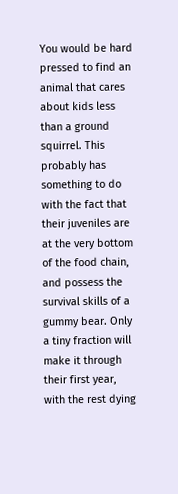You would be hard pressed to find an animal that cares about kids less than a ground squirrel. This probably has something to do with the fact that their juveniles are at the very bottom of the food chain, and possess the survival skills of a gummy bear. Only a tiny fraction will make it through their first year, with the rest dying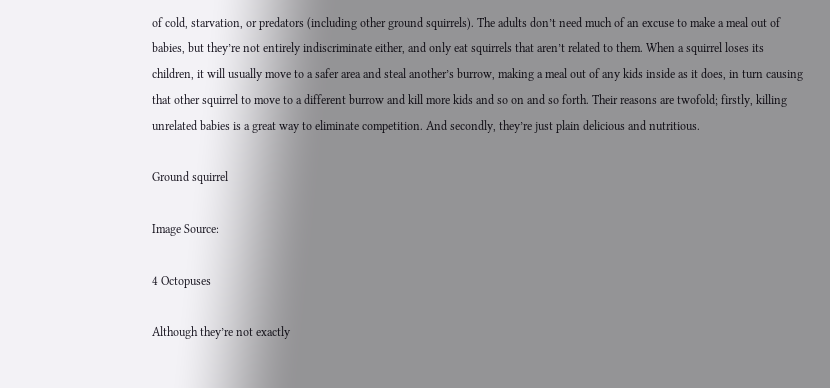of cold, starvation, or predators (including other ground squirrels). The adults don’t need much of an excuse to make a meal out of babies, but they’re not entirely indiscriminate either, and only eat squirrels that aren’t related to them. When a squirrel loses its children, it will usually move to a safer area and steal another’s burrow, making a meal out of any kids inside as it does, in turn causing that other squirrel to move to a different burrow and kill more kids and so on and so forth. Their reasons are twofold; firstly, killing unrelated babies is a great way to eliminate competition. And secondly, they’re just plain delicious and nutritious.

Ground squirrel

Image Source:

4 Octopuses

Although they’re not exactly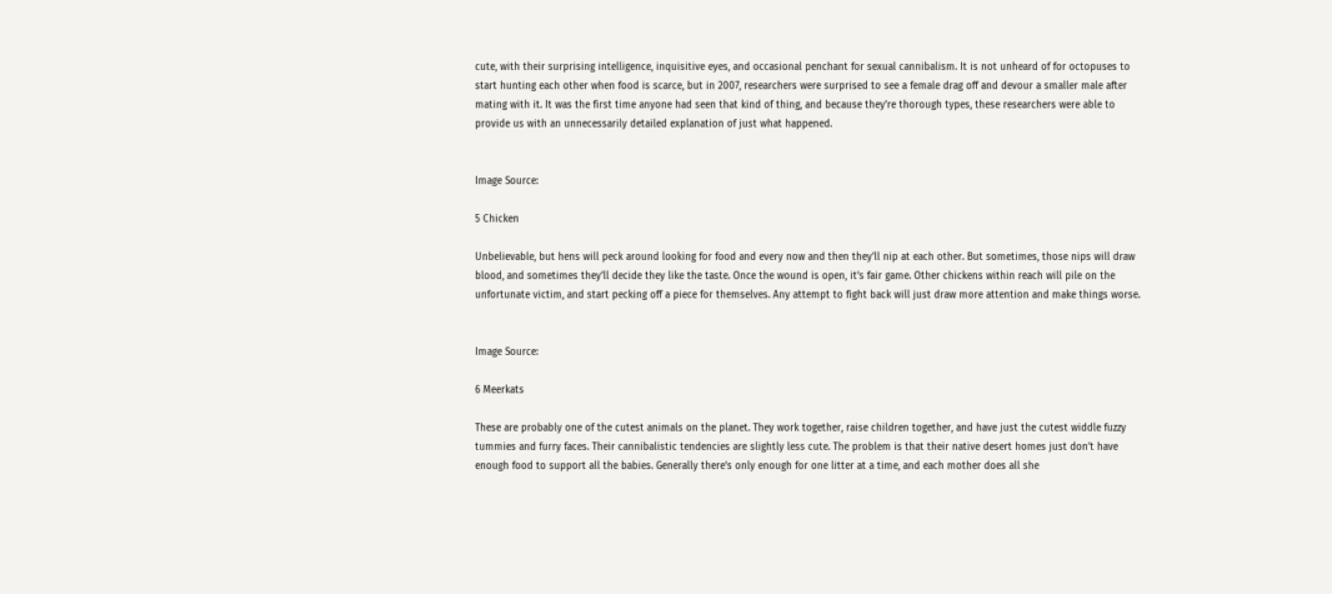cute, with their surprising intelligence, inquisitive eyes, and occasional penchant for sexual cannibalism. It is not unheard of for octopuses to start hunting each other when food is scarce, but in 2007, researchers were surprised to see a female drag off and devour a smaller male after mating with it. It was the first time anyone had seen that kind of thing, and because they’re thorough types, these researchers were able to provide us with an unnecessarily detailed explanation of just what happened.


Image Source:

5 Chicken

Unbelievable, but hens will peck around looking for food and every now and then they’ll nip at each other. But sometimes, those nips will draw blood, and sometimes they’ll decide they like the taste. Once the wound is open, it’s fair game. Other chickens within reach will pile on the unfortunate victim, and start pecking off a piece for themselves. Any attempt to fight back will just draw more attention and make things worse.


Image Source:

6 Meerkats

These are probably one of the cutest animals on the planet. They work together, raise children together, and have just the cutest widdle fuzzy tummies and furry faces. Their cannibalistic tendencies are slightly less cute. The problem is that their native desert homes just don’t have enough food to support all the babies. Generally there’s only enough for one litter at a time, and each mother does all she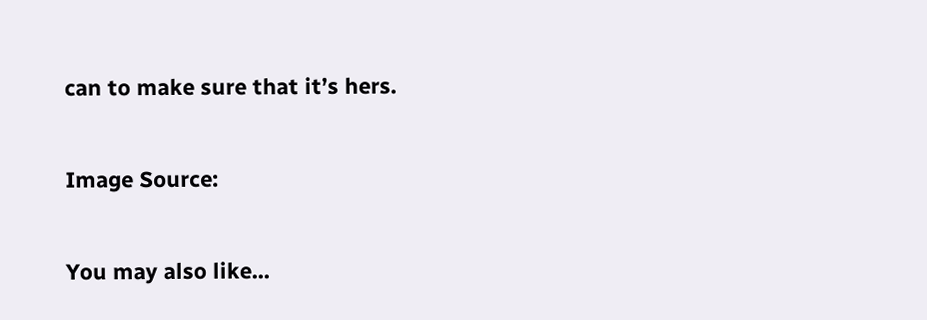can to make sure that it’s hers.


Image Source:


You may also like...